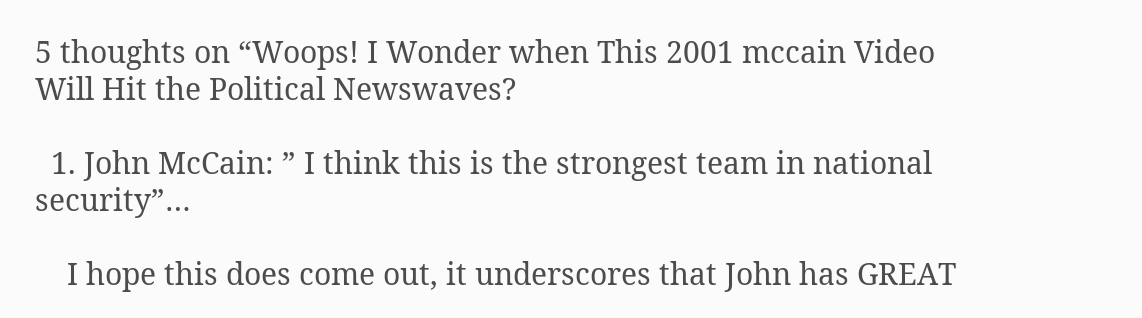5 thoughts on “Woops! I Wonder when This 2001 mccain Video Will Hit the Political Newswaves?

  1. John McCain: ” I think this is the strongest team in national security”…

    I hope this does come out, it underscores that John has GREAT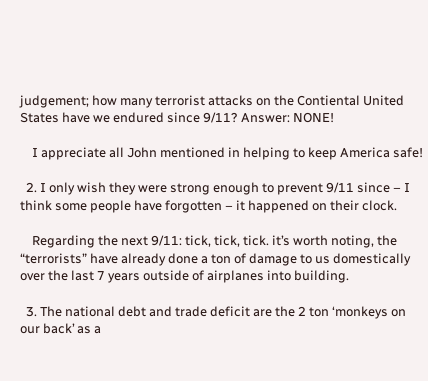judgement; how many terrorist attacks on the Contiental United States have we endured since 9/11? Answer: NONE!

    I appreciate all John mentioned in helping to keep America safe!

  2. I only wish they were strong enough to prevent 9/11 since – I think some people have forgotten – it happened on their clock.

    Regarding the next 9/11: tick, tick, tick. it’s worth noting, the “terrorists” have already done a ton of damage to us domestically over the last 7 years outside of airplanes into building.

  3. The national debt and trade deficit are the 2 ton ‘monkeys on our back’ as a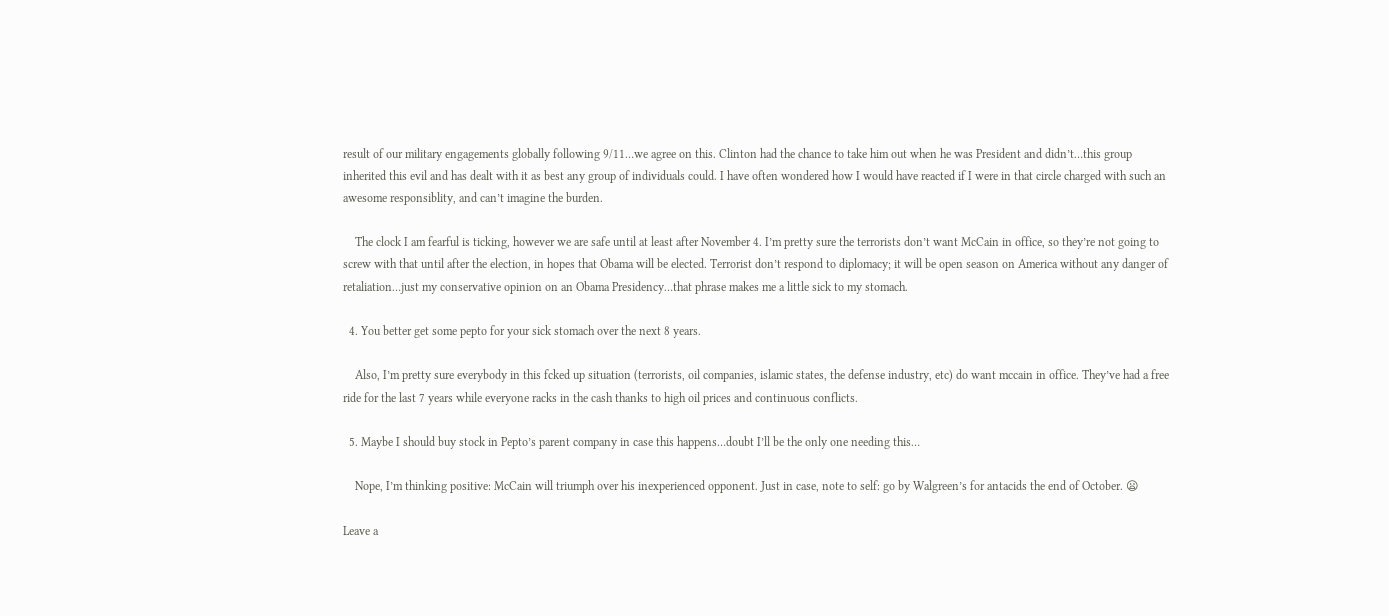result of our military engagements globally following 9/11…we agree on this. Clinton had the chance to take him out when he was President and didn’t…this group inherited this evil and has dealt with it as best any group of individuals could. I have often wondered how I would have reacted if I were in that circle charged with such an awesome responsiblity, and can’t imagine the burden.

    The clock I am fearful is ticking, however we are safe until at least after November 4. I’m pretty sure the terrorists don’t want McCain in office, so they’re not going to screw with that until after the election, in hopes that Obama will be elected. Terrorist don’t respond to diplomacy; it will be open season on America without any danger of retaliation…just my conservative opinion on an Obama Presidency…that phrase makes me a little sick to my stomach.

  4. You better get some pepto for your sick stomach over the next 8 years.

    Also, I’m pretty sure everybody in this fcked up situation (terrorists, oil companies, islamic states, the defense industry, etc) do want mccain in office. They’ve had a free ride for the last 7 years while everyone racks in the cash thanks to high oil prices and continuous conflicts.

  5. Maybe I should buy stock in Pepto’s parent company in case this happens…doubt I’ll be the only one needing this…

    Nope, I’m thinking positive: McCain will triumph over his inexperienced opponent. Just in case, note to self: go by Walgreen’s for antacids the end of October. 😦

Leave a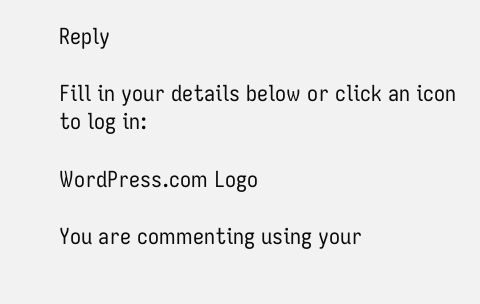Reply

Fill in your details below or click an icon to log in:

WordPress.com Logo

You are commenting using your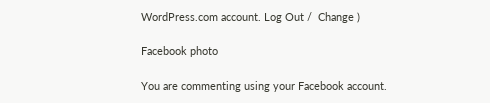WordPress.com account. Log Out /  Change )

Facebook photo

You are commenting using your Facebook account.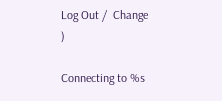Log Out /  Change )

Connecting to %s